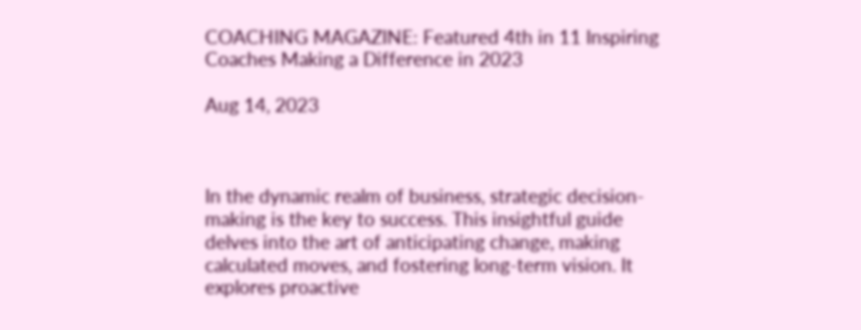COACHING MAGAZINE: Featured 4th in 11 Inspiring Coaches Making a Difference in 2023

Aug 14, 2023



In the dynamic realm of business, strategic decision-making is the key to success. This insightful guide delves into the art of anticipating change, making calculated moves, and fostering long-term vision. It explores proactive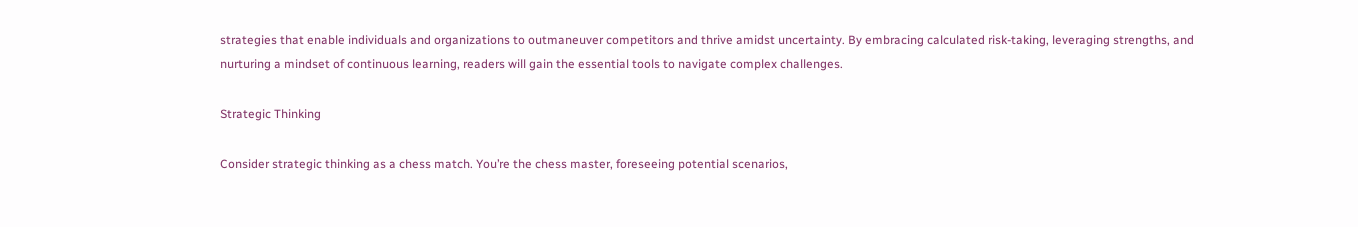strategies that enable individuals and organizations to outmaneuver competitors and thrive amidst uncertainty. By embracing calculated risk-taking, leveraging strengths, and nurturing a mindset of continuous learning, readers will gain the essential tools to navigate complex challenges.

Strategic Thinking

Consider strategic thinking as a chess match. You’re the chess master, foreseeing potential scenarios,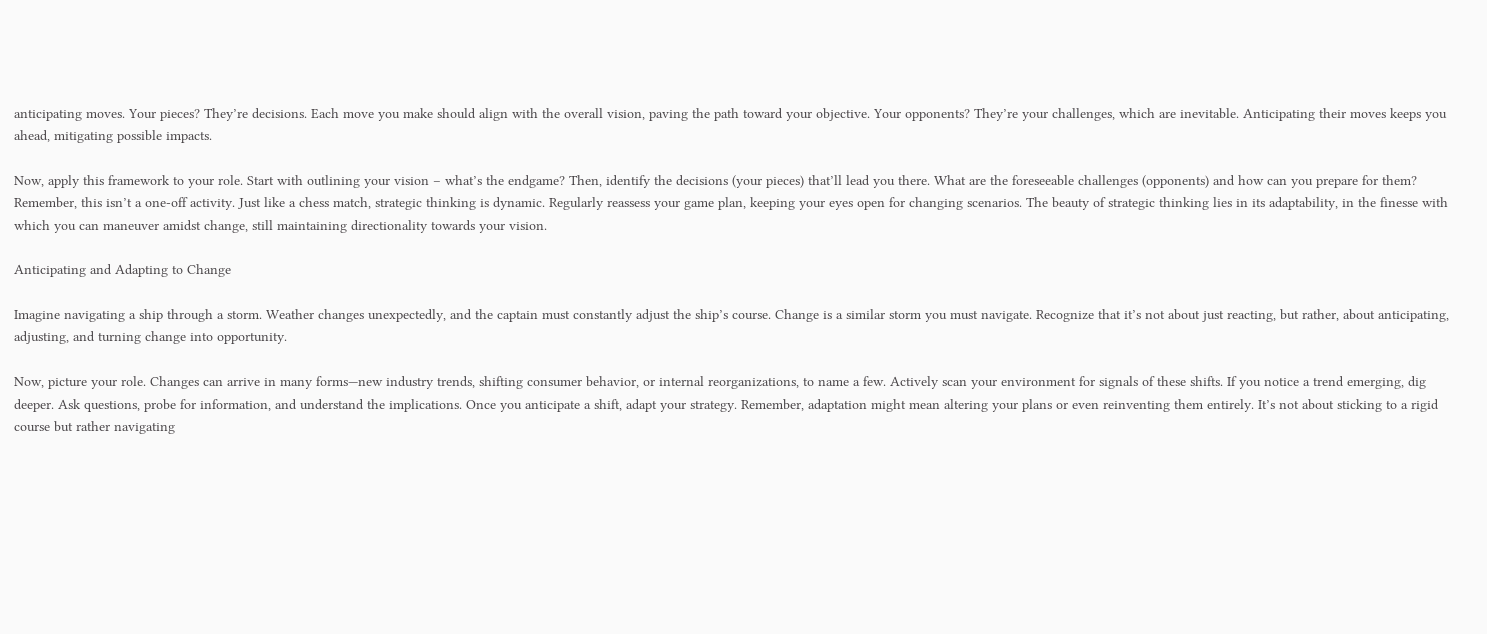anticipating moves. Your pieces? They’re decisions. Each move you make should align with the overall vision, paving the path toward your objective. Your opponents? They’re your challenges, which are inevitable. Anticipating their moves keeps you ahead, mitigating possible impacts.

Now, apply this framework to your role. Start with outlining your vision – what’s the endgame? Then, identify the decisions (your pieces) that’ll lead you there. What are the foreseeable challenges (opponents) and how can you prepare for them? Remember, this isn’t a one-off activity. Just like a chess match, strategic thinking is dynamic. Regularly reassess your game plan, keeping your eyes open for changing scenarios. The beauty of strategic thinking lies in its adaptability, in the finesse with which you can maneuver amidst change, still maintaining directionality towards your vision.

Anticipating and Adapting to Change

Imagine navigating a ship through a storm. Weather changes unexpectedly, and the captain must constantly adjust the ship’s course. Change is a similar storm you must navigate. Recognize that it’s not about just reacting, but rather, about anticipating, adjusting, and turning change into opportunity.

Now, picture your role. Changes can arrive in many forms—new industry trends, shifting consumer behavior, or internal reorganizations, to name a few. Actively scan your environment for signals of these shifts. If you notice a trend emerging, dig deeper. Ask questions, probe for information, and understand the implications. Once you anticipate a shift, adapt your strategy. Remember, adaptation might mean altering your plans or even reinventing them entirely. It’s not about sticking to a rigid course but rather navigating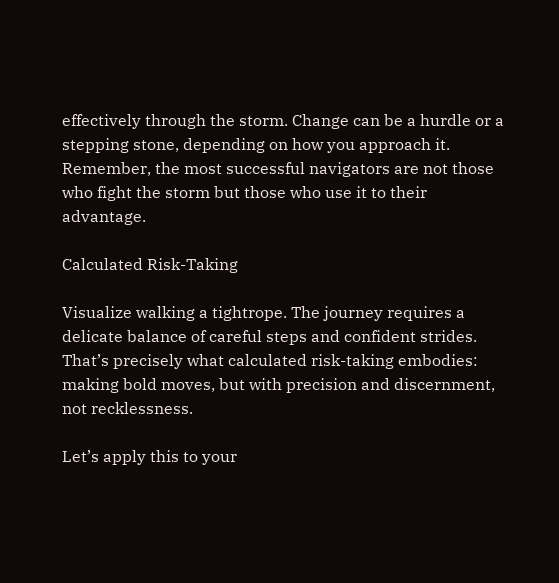effectively through the storm. Change can be a hurdle or a stepping stone, depending on how you approach it. Remember, the most successful navigators are not those who fight the storm but those who use it to their advantage.

Calculated Risk-Taking

Visualize walking a tightrope. The journey requires a delicate balance of careful steps and confident strides. That’s precisely what calculated risk-taking embodies: making bold moves, but with precision and discernment, not recklessness.

Let’s apply this to your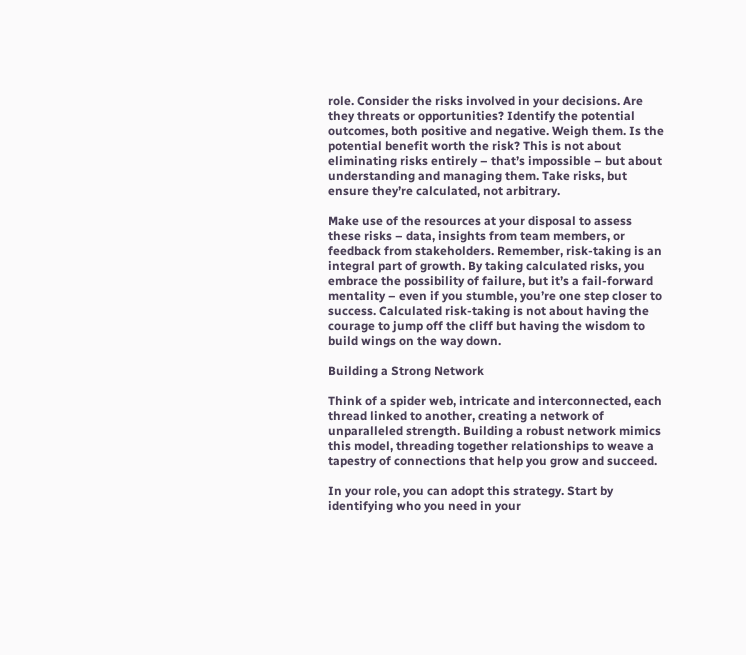role. Consider the risks involved in your decisions. Are they threats or opportunities? Identify the potential outcomes, both positive and negative. Weigh them. Is the potential benefit worth the risk? This is not about eliminating risks entirely – that’s impossible – but about understanding and managing them. Take risks, but ensure they’re calculated, not arbitrary.

Make use of the resources at your disposal to assess these risks – data, insights from team members, or feedback from stakeholders. Remember, risk-taking is an integral part of growth. By taking calculated risks, you embrace the possibility of failure, but it’s a fail-forward mentality – even if you stumble, you’re one step closer to success. Calculated risk-taking is not about having the courage to jump off the cliff but having the wisdom to build wings on the way down.

Building a Strong Network

Think of a spider web, intricate and interconnected, each thread linked to another, creating a network of unparalleled strength. Building a robust network mimics this model, threading together relationships to weave a tapestry of connections that help you grow and succeed.

In your role, you can adopt this strategy. Start by identifying who you need in your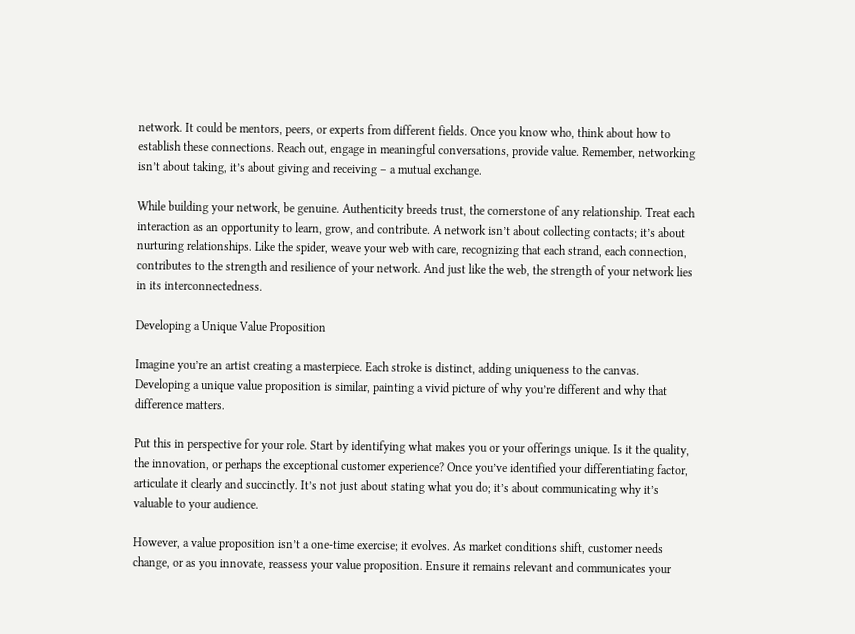network. It could be mentors, peers, or experts from different fields. Once you know who, think about how to establish these connections. Reach out, engage in meaningful conversations, provide value. Remember, networking isn’t about taking, it’s about giving and receiving – a mutual exchange.

While building your network, be genuine. Authenticity breeds trust, the cornerstone of any relationship. Treat each interaction as an opportunity to learn, grow, and contribute. A network isn’t about collecting contacts; it’s about nurturing relationships. Like the spider, weave your web with care, recognizing that each strand, each connection, contributes to the strength and resilience of your network. And just like the web, the strength of your network lies in its interconnectedness.

Developing a Unique Value Proposition

Imagine you’re an artist creating a masterpiece. Each stroke is distinct, adding uniqueness to the canvas. Developing a unique value proposition is similar, painting a vivid picture of why you’re different and why that difference matters.

Put this in perspective for your role. Start by identifying what makes you or your offerings unique. Is it the quality, the innovation, or perhaps the exceptional customer experience? Once you’ve identified your differentiating factor, articulate it clearly and succinctly. It’s not just about stating what you do; it’s about communicating why it’s valuable to your audience.

However, a value proposition isn’t a one-time exercise; it evolves. As market conditions shift, customer needs change, or as you innovate, reassess your value proposition. Ensure it remains relevant and communicates your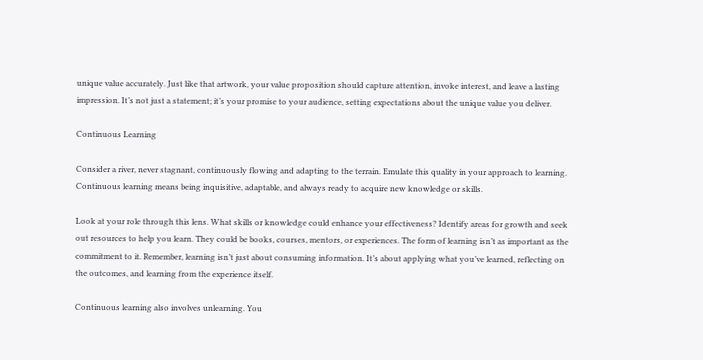unique value accurately. Just like that artwork, your value proposition should capture attention, invoke interest, and leave a lasting impression. It’s not just a statement; it’s your promise to your audience, setting expectations about the unique value you deliver.

Continuous Learning

Consider a river, never stagnant, continuously flowing and adapting to the terrain. Emulate this quality in your approach to learning. Continuous learning means being inquisitive, adaptable, and always ready to acquire new knowledge or skills.

Look at your role through this lens. What skills or knowledge could enhance your effectiveness? Identify areas for growth and seek out resources to help you learn. They could be books, courses, mentors, or experiences. The form of learning isn’t as important as the commitment to it. Remember, learning isn’t just about consuming information. It’s about applying what you’ve learned, reflecting on the outcomes, and learning from the experience itself.

Continuous learning also involves unlearning. You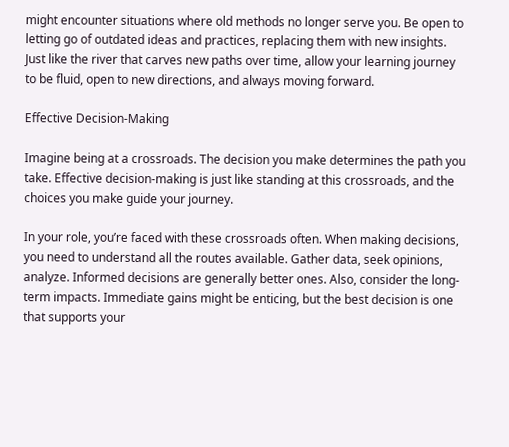might encounter situations where old methods no longer serve you. Be open to letting go of outdated ideas and practices, replacing them with new insights. Just like the river that carves new paths over time, allow your learning journey to be fluid, open to new directions, and always moving forward.

Effective Decision-Making

Imagine being at a crossroads. The decision you make determines the path you take. Effective decision-making is just like standing at this crossroads, and the choices you make guide your journey.

In your role, you’re faced with these crossroads often. When making decisions, you need to understand all the routes available. Gather data, seek opinions, analyze. Informed decisions are generally better ones. Also, consider the long-term impacts. Immediate gains might be enticing, but the best decision is one that supports your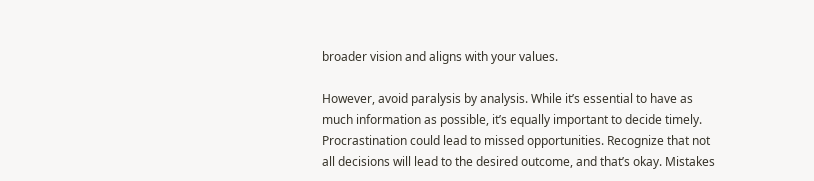broader vision and aligns with your values.

However, avoid paralysis by analysis. While it’s essential to have as much information as possible, it’s equally important to decide timely. Procrastination could lead to missed opportunities. Recognize that not all decisions will lead to the desired outcome, and that’s okay. Mistakes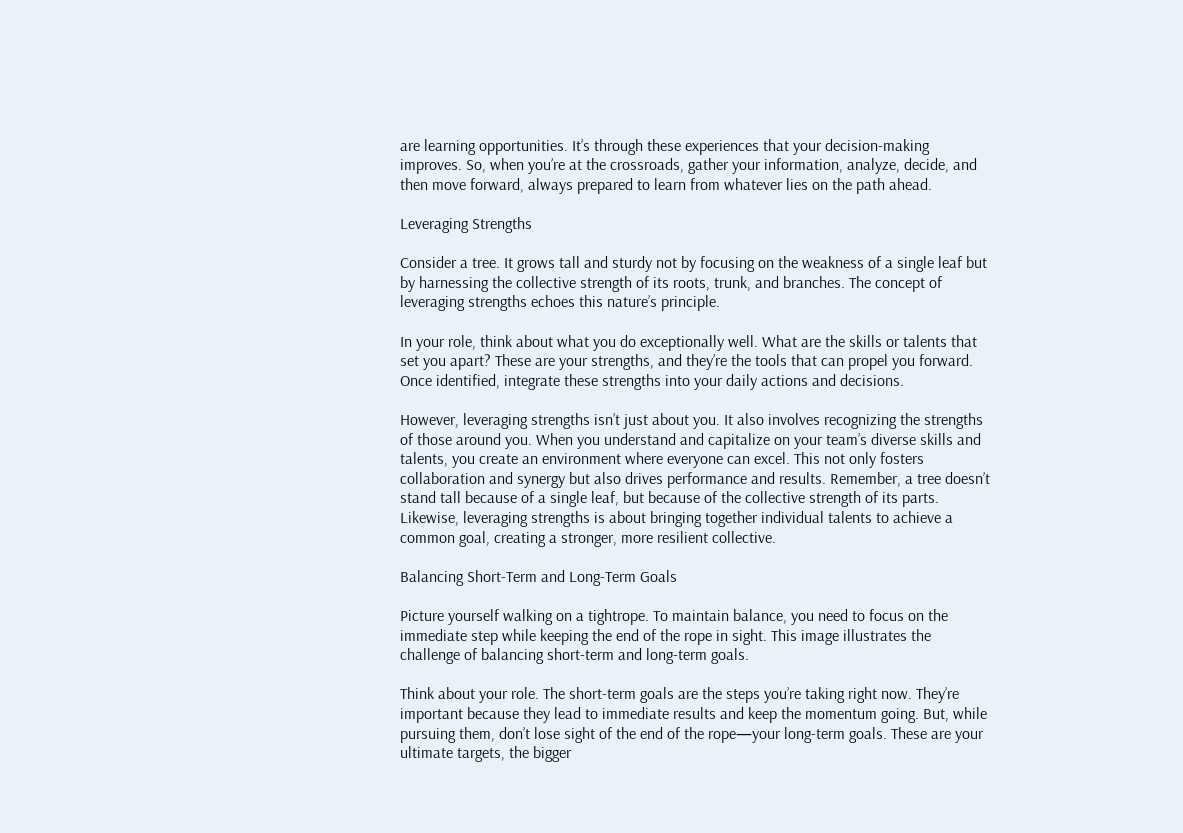are learning opportunities. It’s through these experiences that your decision-making improves. So, when you’re at the crossroads, gather your information, analyze, decide, and then move forward, always prepared to learn from whatever lies on the path ahead.

Leveraging Strengths

Consider a tree. It grows tall and sturdy not by focusing on the weakness of a single leaf but by harnessing the collective strength of its roots, trunk, and branches. The concept of leveraging strengths echoes this nature’s principle.

In your role, think about what you do exceptionally well. What are the skills or talents that set you apart? These are your strengths, and they’re the tools that can propel you forward. Once identified, integrate these strengths into your daily actions and decisions.

However, leveraging strengths isn’t just about you. It also involves recognizing the strengths of those around you. When you understand and capitalize on your team’s diverse skills and talents, you create an environment where everyone can excel. This not only fosters collaboration and synergy but also drives performance and results. Remember, a tree doesn’t stand tall because of a single leaf, but because of the collective strength of its parts. Likewise, leveraging strengths is about bringing together individual talents to achieve a common goal, creating a stronger, more resilient collective.

Balancing Short-Term and Long-Term Goals

Picture yourself walking on a tightrope. To maintain balance, you need to focus on the immediate step while keeping the end of the rope in sight. This image illustrates the challenge of balancing short-term and long-term goals.

Think about your role. The short-term goals are the steps you’re taking right now. They’re important because they lead to immediate results and keep the momentum going. But, while pursuing them, don’t lose sight of the end of the rope—your long-term goals. These are your ultimate targets, the bigger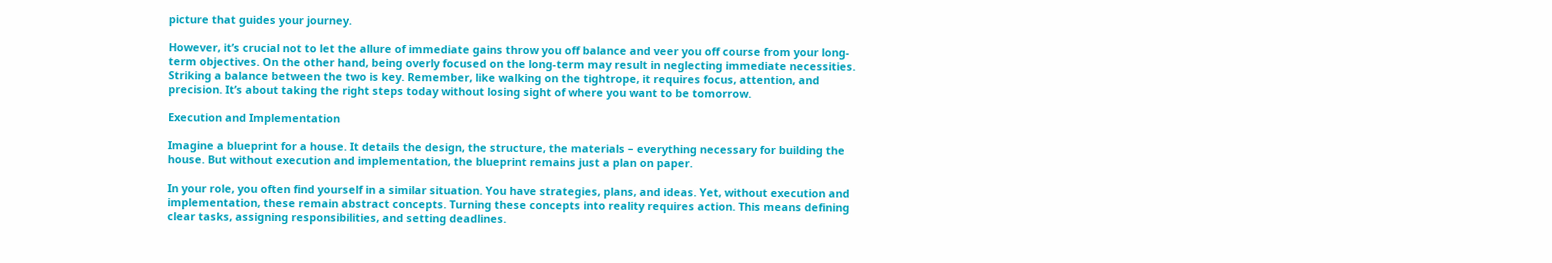picture that guides your journey.

However, it’s crucial not to let the allure of immediate gains throw you off balance and veer you off course from your long-term objectives. On the other hand, being overly focused on the long-term may result in neglecting immediate necessities. Striking a balance between the two is key. Remember, like walking on the tightrope, it requires focus, attention, and precision. It’s about taking the right steps today without losing sight of where you want to be tomorrow.

Execution and Implementation

Imagine a blueprint for a house. It details the design, the structure, the materials – everything necessary for building the house. But without execution and implementation, the blueprint remains just a plan on paper.

In your role, you often find yourself in a similar situation. You have strategies, plans, and ideas. Yet, without execution and implementation, these remain abstract concepts. Turning these concepts into reality requires action. This means defining clear tasks, assigning responsibilities, and setting deadlines.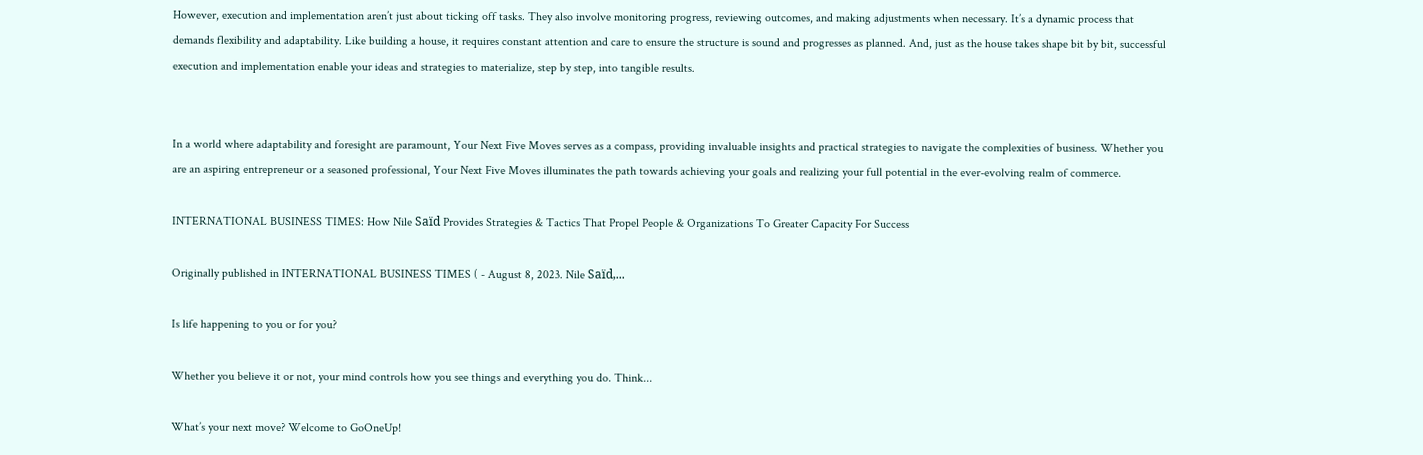However, execution and implementation aren’t just about ticking off tasks. They also involve monitoring progress, reviewing outcomes, and making adjustments when necessary. It’s a dynamic process that demands flexibility and adaptability. Like building a house, it requires constant attention and care to ensure the structure is sound and progresses as planned. And, just as the house takes shape bit by bit, successful execution and implementation enable your ideas and strategies to materialize, step by step, into tangible results.


In a world where adaptability and foresight are paramount, Your Next Five Moves serves as a compass, providing invaluable insights and practical strategies to navigate the complexities of business. Whether you are an aspiring entrepreneur or a seasoned professional, Your Next Five Moves illuminates the path towards achieving your goals and realizing your full potential in the ever-evolving realm of commerce.

INTERNATIONAL BUSINESS TIMES: How Nile Saïd Provides Strategies & Tactics That Propel People & Organizations To Greater Capacity For Success

Originally published in INTERNATIONAL BUSINESS TIMES ( - August 8, 2023. Nile Saïd,...

Is life happening to you or for you?

Whether you believe it or not, your mind controls how you see things and everything you do. Think...

What’s your next move? Welcome to GoOneUp!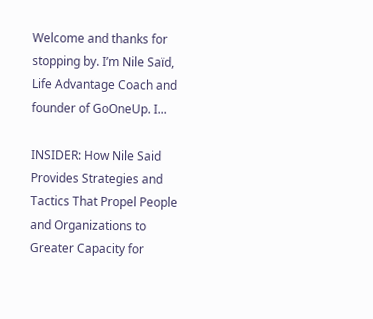Welcome and thanks for stopping by. I’m Nile Saïd, Life Advantage Coach and founder of GoOneUp. I...

INSIDER: How Nile Said Provides Strategies and Tactics That Propel People and Organizations to Greater Capacity for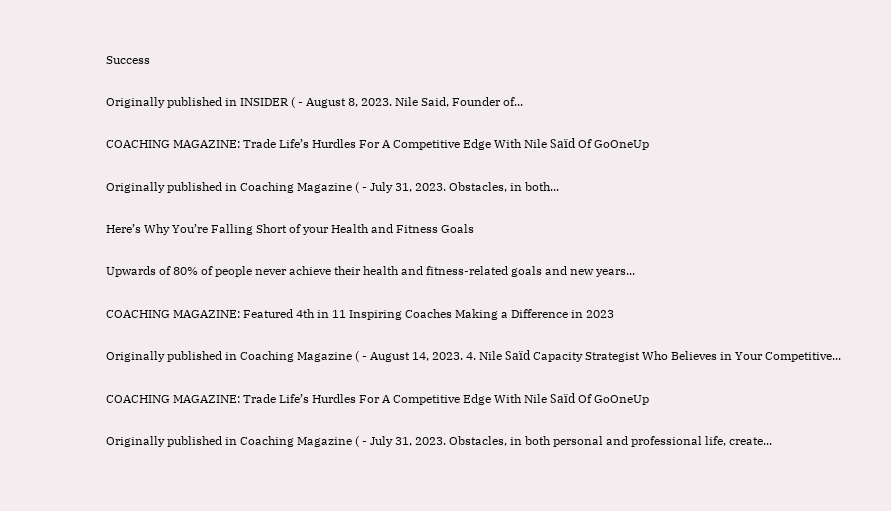Success

Originally published in INSIDER ( - August 8, 2023. Nile Said, Founder of...

COACHING MAGAZINE: Trade Life’s Hurdles For A Competitive Edge With Nile Saïd Of GoOneUp

Originally published in Coaching Magazine ( - July 31, 2023. Obstacles, in both...

Here’s Why You’re Falling Short of your Health and Fitness Goals

Upwards of 80% of people never achieve their health and fitness-related goals and new years...

COACHING MAGAZINE: Featured 4th in 11 Inspiring Coaches Making a Difference in 2023

Originally published in Coaching Magazine ( - August 14, 2023. 4. Nile Saïd Capacity Strategist Who Believes in Your Competitive...

COACHING MAGAZINE: Trade Life’s Hurdles For A Competitive Edge With Nile Saïd Of GoOneUp

Originally published in Coaching Magazine ( - July 31, 2023. Obstacles, in both personal and professional life, create...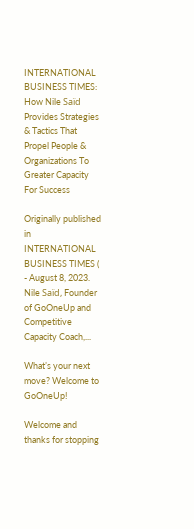INTERNATIONAL BUSINESS TIMES: How Nile Saïd Provides Strategies & Tactics That Propel People & Organizations To Greater Capacity For Success

Originally published in INTERNATIONAL BUSINESS TIMES ( - August 8, 2023. Nile Saïd, Founder of GoOneUp and Competitive Capacity Coach,...

What’s your next move? Welcome to GoOneUp!

Welcome and thanks for stopping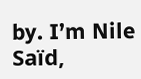by. I’m Nile Saïd,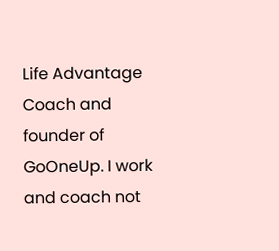Life Advantage Coach and founder of GoOneUp. I work and coach not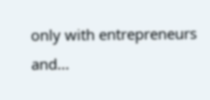only with entrepreneurs and...